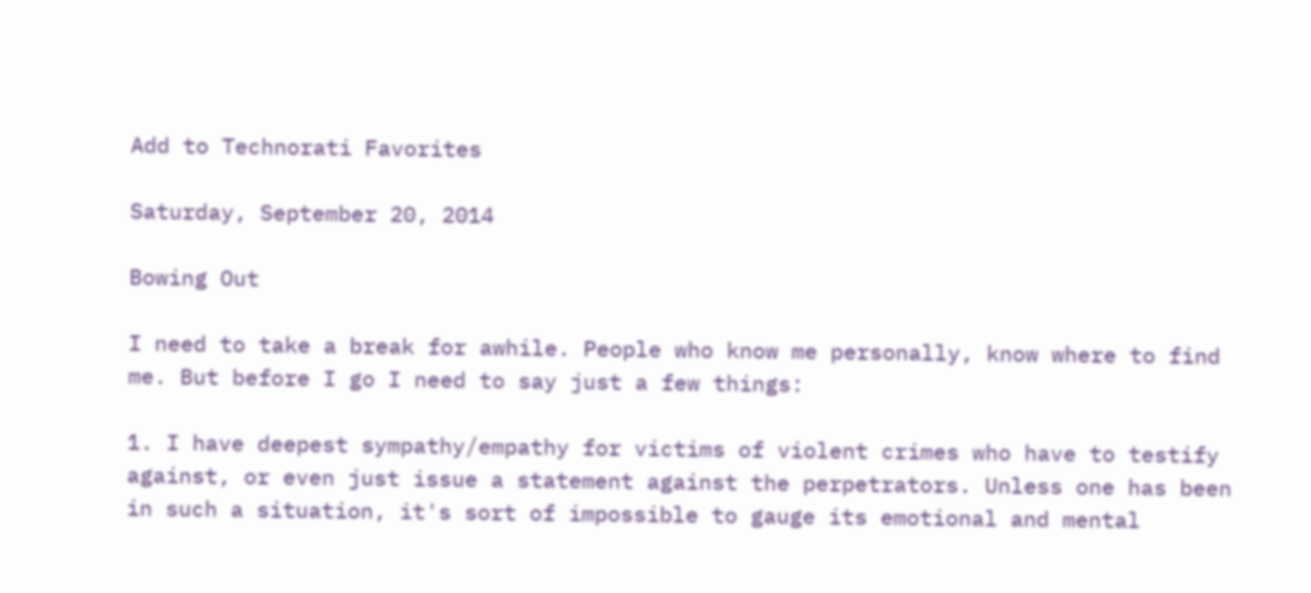Add to Technorati Favorites

Saturday, September 20, 2014

Bowing Out

I need to take a break for awhile. People who know me personally, know where to find me. But before I go I need to say just a few things:

1. I have deepest sympathy/empathy for victims of violent crimes who have to testify against, or even just issue a statement against the perpetrators. Unless one has been in such a situation, it's sort of impossible to gauge its emotional and mental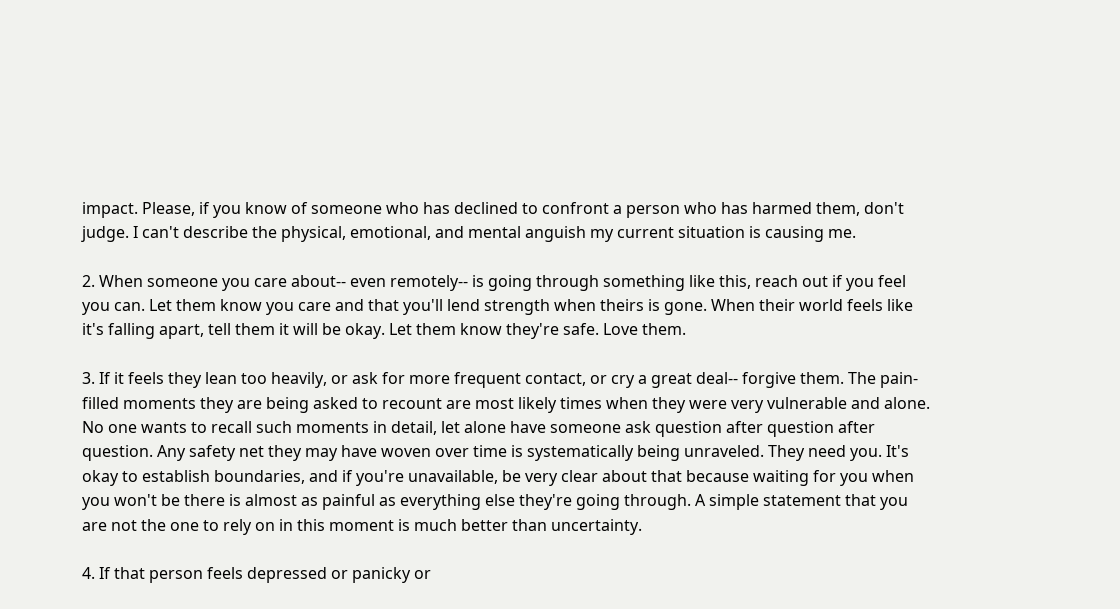impact. Please, if you know of someone who has declined to confront a person who has harmed them, don't judge. I can't describe the physical, emotional, and mental anguish my current situation is causing me.

2. When someone you care about-- even remotely-- is going through something like this, reach out if you feel you can. Let them know you care and that you'll lend strength when theirs is gone. When their world feels like it's falling apart, tell them it will be okay. Let them know they're safe. Love them.

3. If it feels they lean too heavily, or ask for more frequent contact, or cry a great deal-- forgive them. The pain-filled moments they are being asked to recount are most likely times when they were very vulnerable and alone. No one wants to recall such moments in detail, let alone have someone ask question after question after question. Any safety net they may have woven over time is systematically being unraveled. They need you. It's okay to establish boundaries, and if you're unavailable, be very clear about that because waiting for you when you won't be there is almost as painful as everything else they're going through. A simple statement that you are not the one to rely on in this moment is much better than uncertainty.

4. If that person feels depressed or panicky or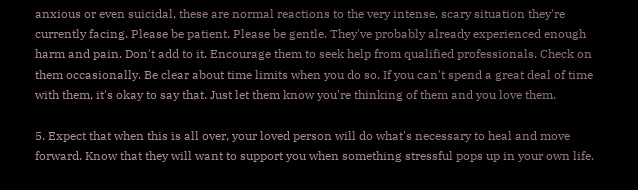anxious or even suicidal, these are normal reactions to the very intense, scary situation they're currently facing. Please be patient. Please be gentle. They've probably already experienced enough harm and pain. Don't add to it. Encourage them to seek help from qualified professionals. Check on them occasionally. Be clear about time limits when you do so. If you can't spend a great deal of time with them, it's okay to say that. Just let them know you're thinking of them and you love them.

5. Expect that when this is all over, your loved person will do what's necessary to heal and move forward. Know that they will want to support you when something stressful pops up in your own life.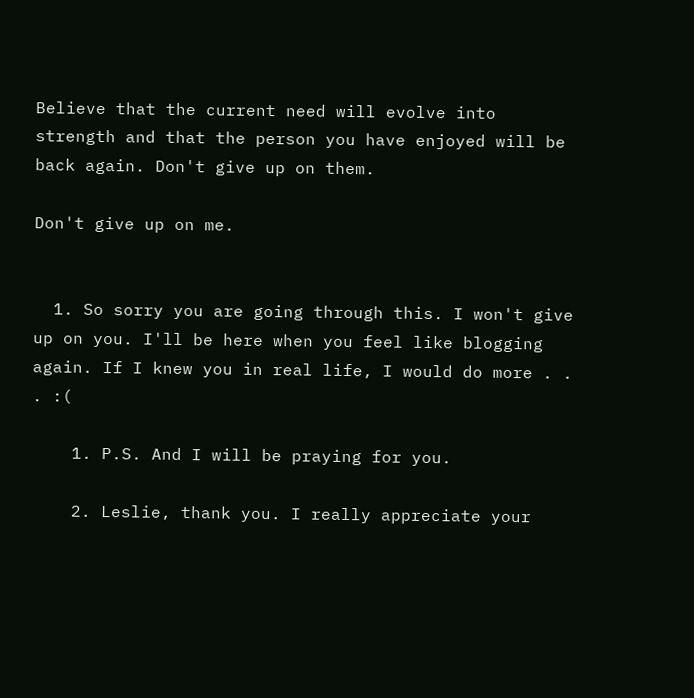Believe that the current need will evolve into strength and that the person you have enjoyed will be back again. Don't give up on them.

Don't give up on me.


  1. So sorry you are going through this. I won't give up on you. I'll be here when you feel like blogging again. If I knew you in real life, I would do more . . . :(

    1. P.S. And I will be praying for you.

    2. Leslie, thank you. I really appreciate your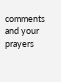comments and your prayers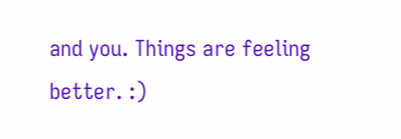and you. Things are feeling better. :)